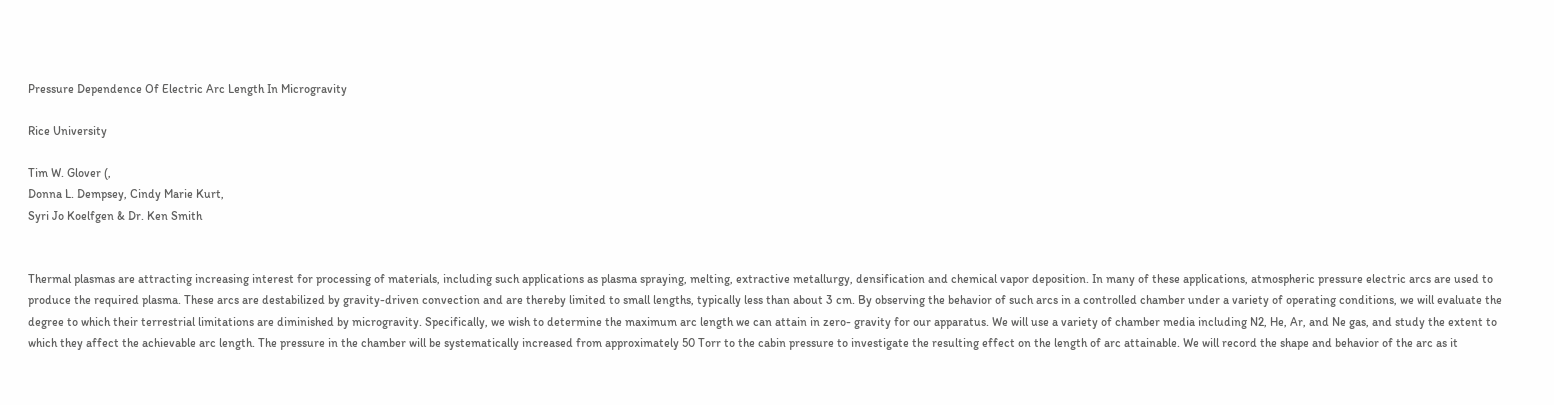Pressure Dependence Of Electric Arc Length In Microgravity

Rice University

Tim W. Glover (,
Donna L. Dempsey, Cindy Marie Kurt,
Syri Jo Koelfgen & Dr. Ken Smith


Thermal plasmas are attracting increasing interest for processing of materials, including such applications as plasma spraying, melting, extractive metallurgy, densification and chemical vapor deposition. In many of these applications, atmospheric pressure electric arcs are used to produce the required plasma. These arcs are destabilized by gravity-driven convection and are thereby limited to small lengths, typically less than about 3 cm. By observing the behavior of such arcs in a controlled chamber under a variety of operating conditions, we will evaluate the degree to which their terrestrial limitations are diminished by microgravity. Specifically, we wish to determine the maximum arc length we can attain in zero- gravity for our apparatus. We will use a variety of chamber media including N2, He, Ar, and Ne gas, and study the extent to which they affect the achievable arc length. The pressure in the chamber will be systematically increased from approximately 50 Torr to the cabin pressure to investigate the resulting effect on the length of arc attainable. We will record the shape and behavior of the arc as it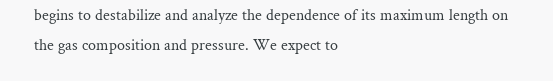begins to destabilize and analyze the dependence of its maximum length on the gas composition and pressure. We expect to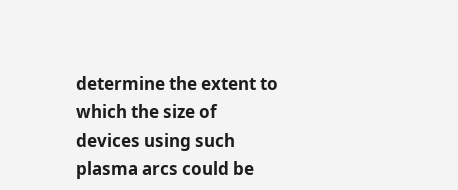determine the extent to which the size of devices using such plasma arcs could be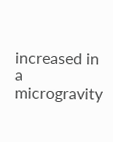increased in a microgravity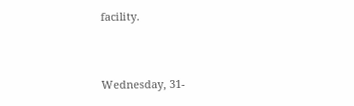facility.


Wednesday, 31-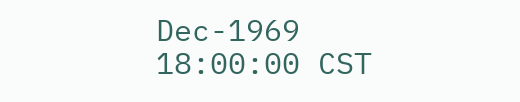Dec-1969 18:00:00 CST